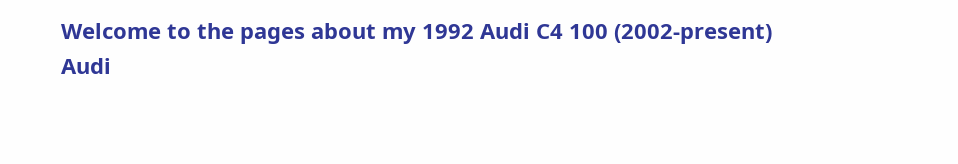Welcome to the pages about my 1992 Audi C4 100 (2002-present)
Audi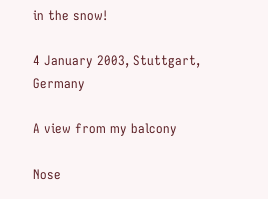in the snow!

4 January 2003, Stuttgart, Germany

A view from my balcony

Nose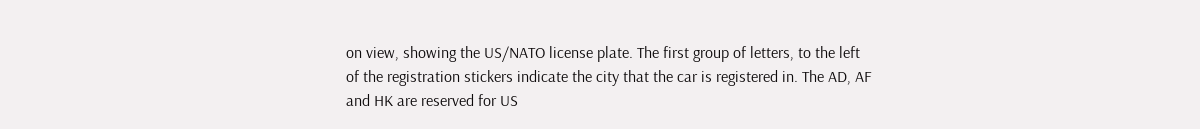on view, showing the US/NATO license plate. The first group of letters, to the left of the registration stickers indicate the city that the car is registered in. The AD, AF and HK are reserved for US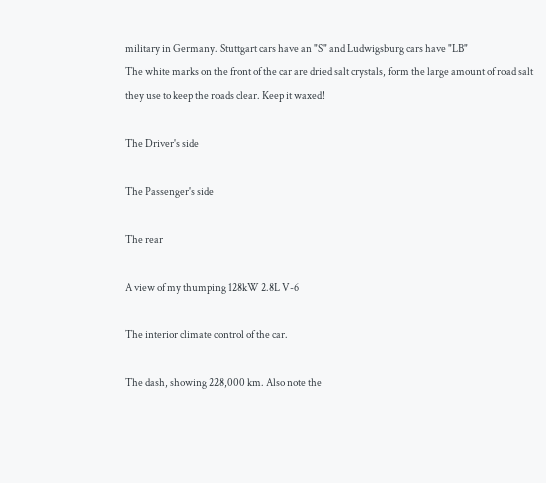military in Germany. Stuttgart cars have an "S" and Ludwigsburg cars have "LB"
The white marks on the front of the car are dried salt crystals, form the large amount of road salt they use to keep the roads clear. Keep it waxed!

The Driver's side

The Passenger's side

The rear

A view of my thumping 128kW 2.8L V-6

The interior climate control of the car.

The dash, showing 228,000 km. Also note the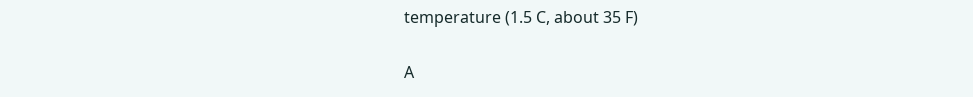temperature (1.5 C, about 35 F)

A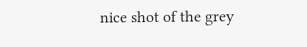nice shot of the grey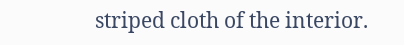striped cloth of the interior.